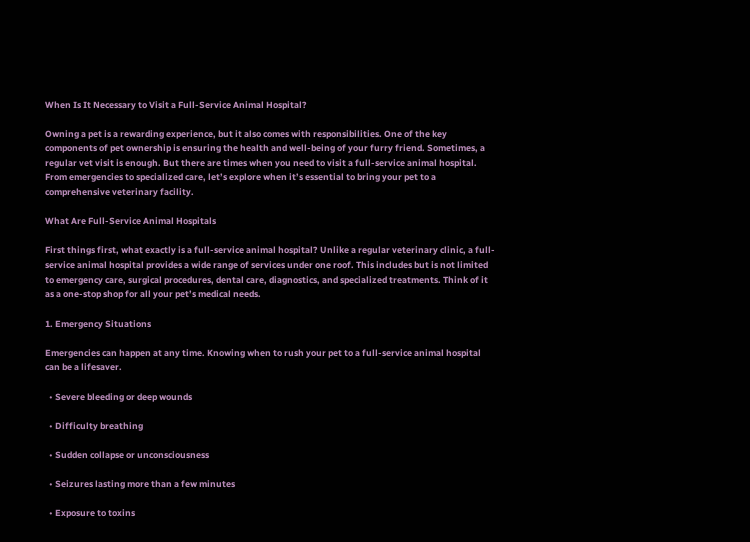When Is It Necessary to Visit a Full-Service Animal Hospital?

Owning a pet is a rewarding experience, but it also comes with responsibilities. One of the key components of pet ownership is ensuring the health and well-being of your furry friend. Sometimes, a regular vet visit is enough. But there are times when you need to visit a full-service animal hospital. From emergencies to specialized care, let’s explore when it’s essential to bring your pet to a comprehensive veterinary facility.

What Are Full-Service Animal Hospitals

First things first, what exactly is a full-service animal hospital? Unlike a regular veterinary clinic, a full-service animal hospital provides a wide range of services under one roof. This includes but is not limited to emergency care, surgical procedures, dental care, diagnostics, and specialized treatments. Think of it as a one-stop shop for all your pet’s medical needs.

1. Emergency Situations

Emergencies can happen at any time. Knowing when to rush your pet to a full-service animal hospital can be a lifesaver.

  • Severe bleeding or deep wounds

  • Difficulty breathing

  • Sudden collapse or unconsciousness

  • Seizures lasting more than a few minutes

  • Exposure to toxins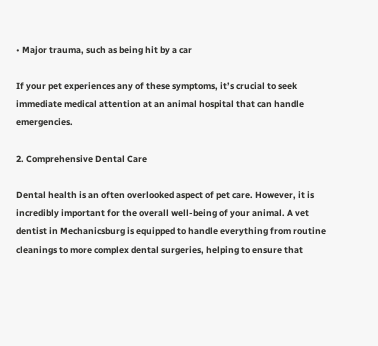• Major trauma, such as being hit by a car

If your pet experiences any of these symptoms, it’s crucial to seek immediate medical attention at an animal hospital that can handle emergencies.

2. Comprehensive Dental Care

Dental health is an often overlooked aspect of pet care. However, it is incredibly important for the overall well-being of your animal. A vet dentist in Mechanicsburg is equipped to handle everything from routine cleanings to more complex dental surgeries, helping to ensure that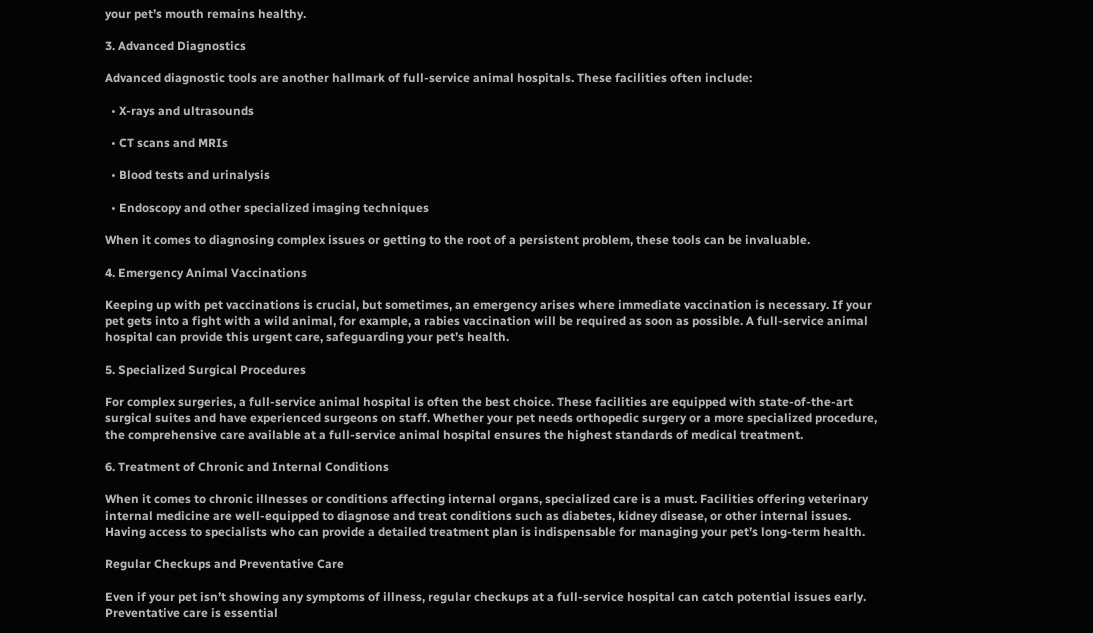your pet’s mouth remains healthy.

3. Advanced Diagnostics

Advanced diagnostic tools are another hallmark of full-service animal hospitals. These facilities often include:

  • X-rays and ultrasounds

  • CT scans and MRIs

  • Blood tests and urinalysis

  • Endoscopy and other specialized imaging techniques

When it comes to diagnosing complex issues or getting to the root of a persistent problem, these tools can be invaluable.

4. Emergency Animal Vaccinations

Keeping up with pet vaccinations is crucial, but sometimes, an emergency arises where immediate vaccination is necessary. If your pet gets into a fight with a wild animal, for example, a rabies vaccination will be required as soon as possible. A full-service animal hospital can provide this urgent care, safeguarding your pet’s health.

5. Specialized Surgical Procedures

For complex surgeries, a full-service animal hospital is often the best choice. These facilities are equipped with state-of-the-art surgical suites and have experienced surgeons on staff. Whether your pet needs orthopedic surgery or a more specialized procedure, the comprehensive care available at a full-service animal hospital ensures the highest standards of medical treatment.

6. Treatment of Chronic and Internal Conditions

When it comes to chronic illnesses or conditions affecting internal organs, specialized care is a must. Facilities offering veterinary internal medicine are well-equipped to diagnose and treat conditions such as diabetes, kidney disease, or other internal issues. Having access to specialists who can provide a detailed treatment plan is indispensable for managing your pet’s long-term health.

Regular Checkups and Preventative Care

Even if your pet isn’t showing any symptoms of illness, regular checkups at a full-service hospital can catch potential issues early. Preventative care is essential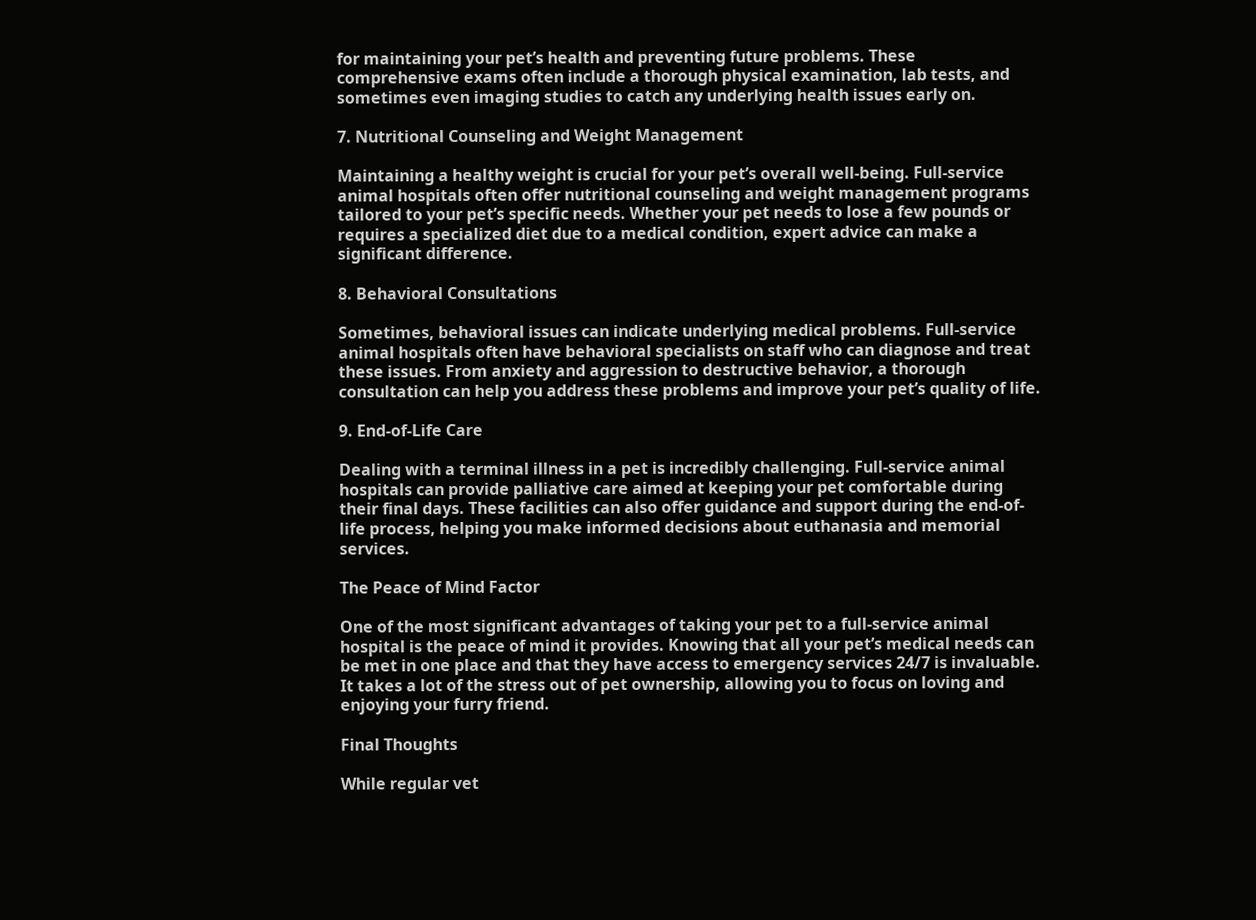for maintaining your pet’s health and preventing future problems. These comprehensive exams often include a thorough physical examination, lab tests, and sometimes even imaging studies to catch any underlying health issues early on.

7. Nutritional Counseling and Weight Management

Maintaining a healthy weight is crucial for your pet’s overall well-being. Full-service animal hospitals often offer nutritional counseling and weight management programs tailored to your pet’s specific needs. Whether your pet needs to lose a few pounds or requires a specialized diet due to a medical condition, expert advice can make a significant difference.

8. Behavioral Consultations

Sometimes, behavioral issues can indicate underlying medical problems. Full-service animal hospitals often have behavioral specialists on staff who can diagnose and treat these issues. From anxiety and aggression to destructive behavior, a thorough consultation can help you address these problems and improve your pet’s quality of life.

9. End-of-Life Care

Dealing with a terminal illness in a pet is incredibly challenging. Full-service animal hospitals can provide palliative care aimed at keeping your pet comfortable during their final days. These facilities can also offer guidance and support during the end-of-life process, helping you make informed decisions about euthanasia and memorial services.

The Peace of Mind Factor

One of the most significant advantages of taking your pet to a full-service animal hospital is the peace of mind it provides. Knowing that all your pet’s medical needs can be met in one place and that they have access to emergency services 24/7 is invaluable. It takes a lot of the stress out of pet ownership, allowing you to focus on loving and enjoying your furry friend.

Final Thoughts

While regular vet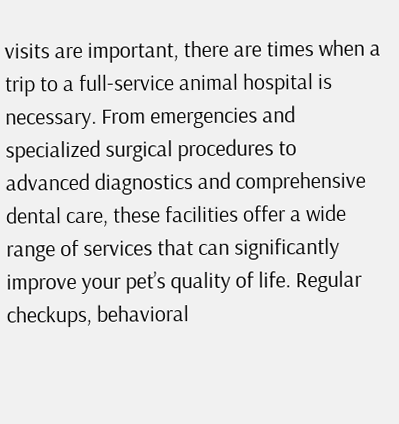visits are important, there are times when a trip to a full-service animal hospital is necessary. From emergencies and specialized surgical procedures to advanced diagnostics and comprehensive dental care, these facilities offer a wide range of services that can significantly improve your pet’s quality of life. Regular checkups, behavioral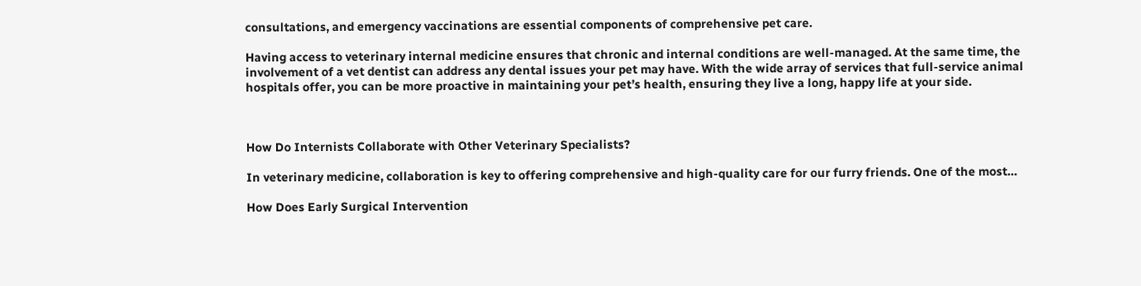consultations, and emergency vaccinations are essential components of comprehensive pet care.

Having access to veterinary internal medicine ensures that chronic and internal conditions are well-managed. At the same time, the involvement of a vet dentist can address any dental issues your pet may have. With the wide array of services that full-service animal hospitals offer, you can be more proactive in maintaining your pet’s health, ensuring they live a long, happy life at your side.



How Do Internists Collaborate with Other Veterinary Specialists?

In veterinary medicine, collaboration is key to offering comprehensive and high-quality care for our furry friends. One of the most…

How Does Early Surgical Intervention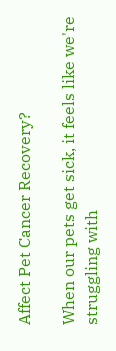Affect Pet Cancer Recovery?

When our pets get sick, it feels like we're struggling with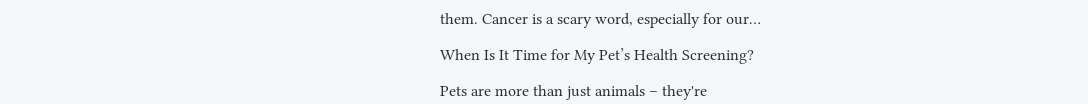them. Cancer is a scary word, especially for our…

When Is It Time for My Pet’s Health Screening?

Pets are more than just animals – they're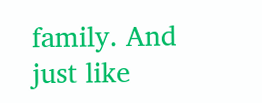family. And just like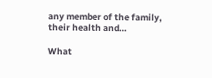any member of the family, their health and…

What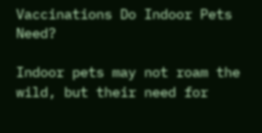Vaccinations Do Indoor Pets Need?

Indoor pets may not roam the wild, but their need for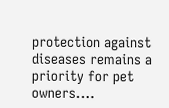protection against diseases remains a priority for pet owners.…